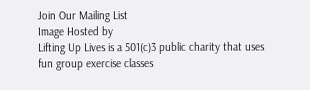Join Our Mailing List
Image Hosted by
Lifting Up Lives is a 501(c)3 public charity that uses fun group exercise classes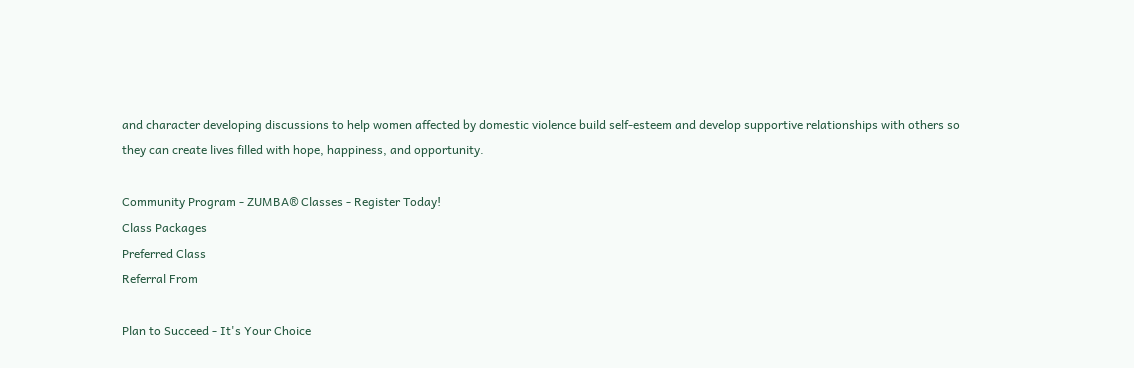and character developing discussions to help women affected by domestic violence build self-esteem and develop supportive relationships with others so they can create lives filled with hope, happiness, and opportunity.

Community Program - ZUMBA® Classes - Register Today!
Class Packages
Preferred Class
Referral From

Plan to Succeed - It's Your Choice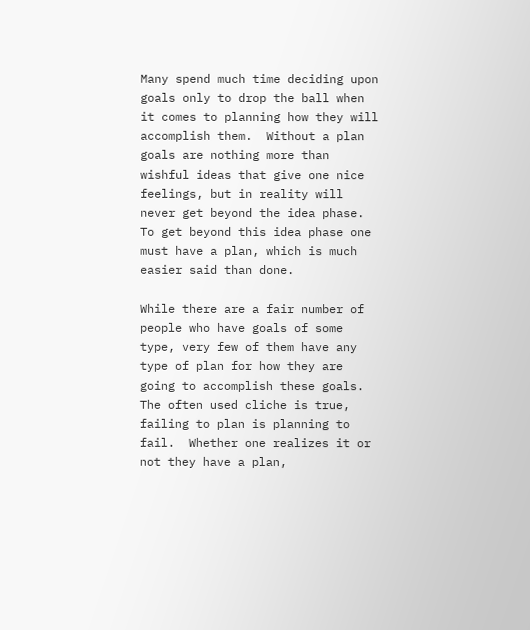Many spend much time deciding upon goals only to drop the ball when it comes to planning how they will accomplish them.  Without a plan goals are nothing more than wishful ideas that give one nice feelings, but in reality will never get beyond the idea phase.  To get beyond this idea phase one must have a plan, which is much easier said than done.

While there are a fair number of people who have goals of some type, very few of them have any type of plan for how they are going to accomplish these goals.  The often used cliche is true, failing to plan is planning to fail.  Whether one realizes it or not they have a plan,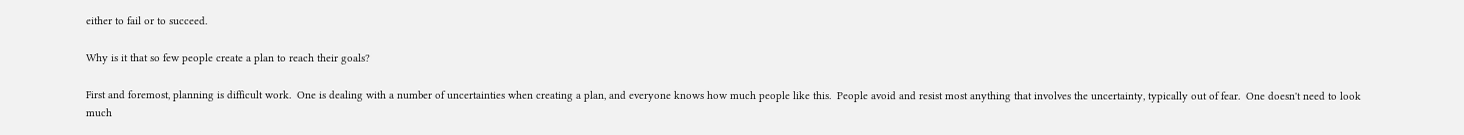either to fail or to succeed.

Why is it that so few people create a plan to reach their goals?

First and foremost, planning is difficult work.  One is dealing with a number of uncertainties when creating a plan, and everyone knows how much people like this.  People avoid and resist most anything that involves the uncertainty, typically out of fear.  One doesn't need to look much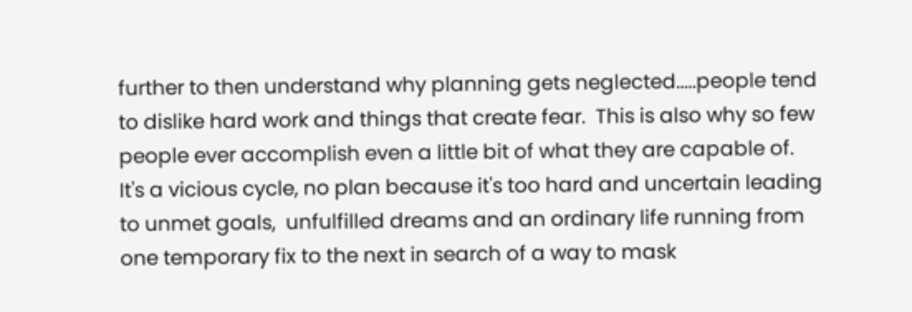further to then understand why planning gets neglected.....people tend to dislike hard work and things that create fear.  This is also why so few people ever accomplish even a little bit of what they are capable of.  It's a vicious cycle, no plan because it's too hard and uncertain leading to unmet goals,  unfulfilled dreams and an ordinary life running from one temporary fix to the next in search of a way to mask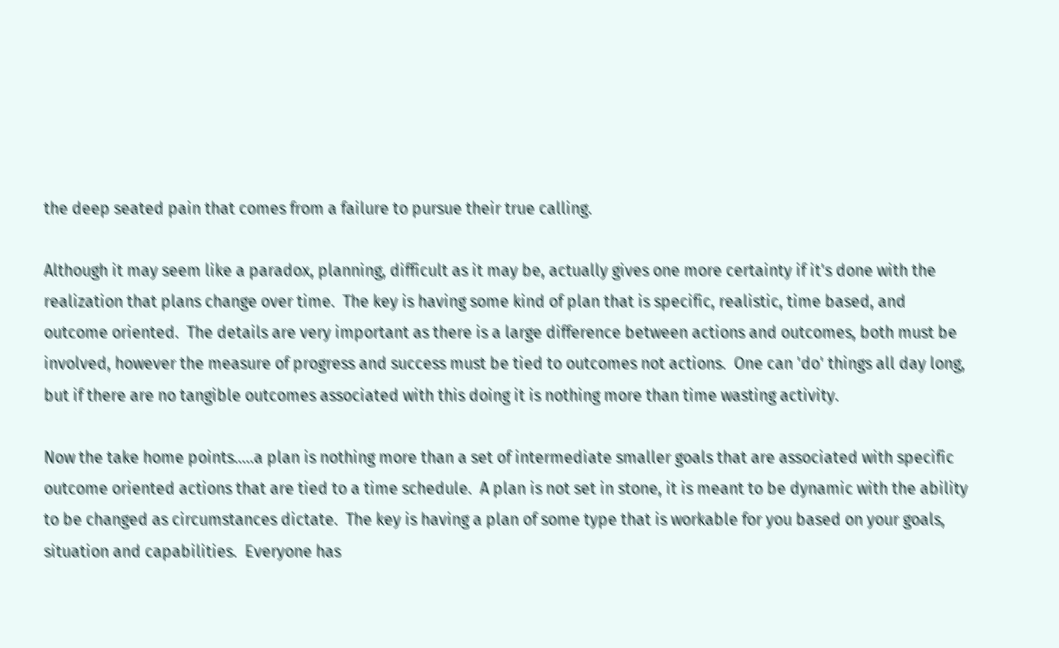the deep seated pain that comes from a failure to pursue their true calling.

Although it may seem like a paradox, planning, difficult as it may be, actually gives one more certainty if it's done with the realization that plans change over time.  The key is having some kind of plan that is specific, realistic, time based, and outcome oriented.  The details are very important as there is a large difference between actions and outcomes, both must be involved, however the measure of progress and success must be tied to outcomes not actions.  One can 'do' things all day long, but if there are no tangible outcomes associated with this doing it is nothing more than time wasting activity.

Now the take home points.....a plan is nothing more than a set of intermediate smaller goals that are associated with specific outcome oriented actions that are tied to a time schedule.  A plan is not set in stone, it is meant to be dynamic with the ability to be changed as circumstances dictate.  The key is having a plan of some type that is workable for you based on your goals, situation and capabilities.  Everyone has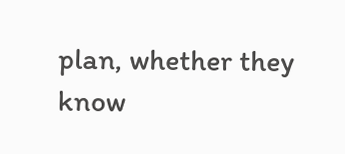plan, whether they know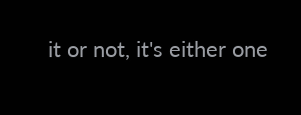it or not, it's either one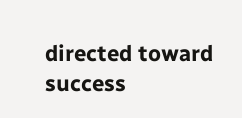directed toward success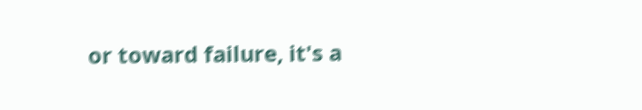or toward failure, it's a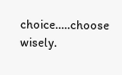choice.....choose wisely.